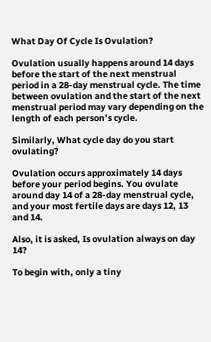What Day Of Cycle Is Ovulation?

Ovulation usually happens around 14 days before the start of the next menstrual period in a 28-day menstrual cycle. The time between ovulation and the start of the next menstrual period may vary depending on the length of each person’s cycle.

Similarly, What cycle day do you start ovulating?

Ovulation occurs approximately 14 days before your period begins. You ovulate around day 14 of a 28-day menstrual cycle, and your most fertile days are days 12, 13 and 14.

Also, it is asked, Is ovulation always on day 14?

To begin with, only a tiny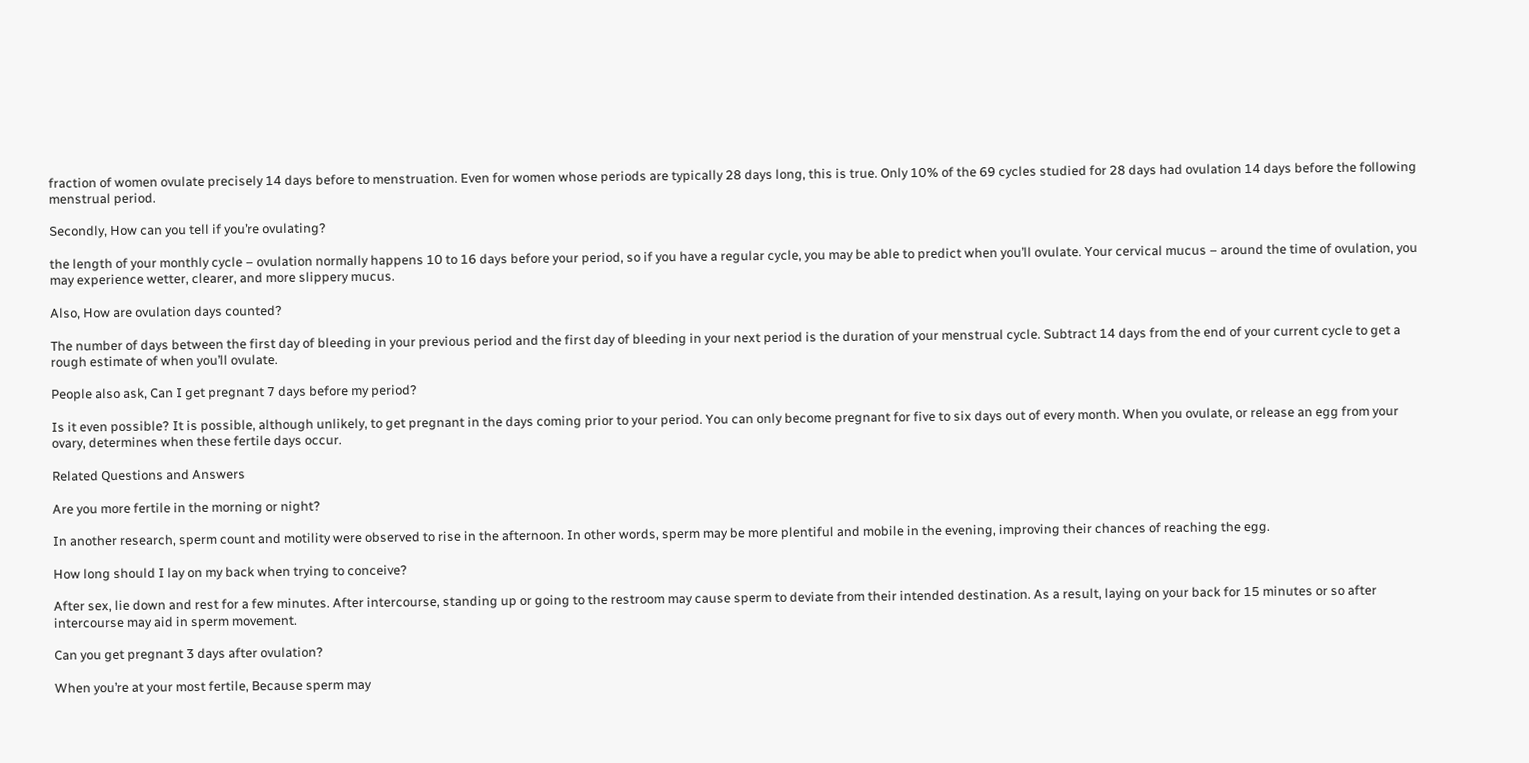fraction of women ovulate precisely 14 days before to menstruation. Even for women whose periods are typically 28 days long, this is true. Only 10% of the 69 cycles studied for 28 days had ovulation 14 days before the following menstrual period.

Secondly, How can you tell if you’re ovulating?

the length of your monthly cycle – ovulation normally happens 10 to 16 days before your period, so if you have a regular cycle, you may be able to predict when you’ll ovulate. Your cervical mucus – around the time of ovulation, you may experience wetter, clearer, and more slippery mucus.

Also, How are ovulation days counted?

The number of days between the first day of bleeding in your previous period and the first day of bleeding in your next period is the duration of your menstrual cycle. Subtract 14 days from the end of your current cycle to get a rough estimate of when you’ll ovulate.

People also ask, Can I get pregnant 7 days before my period?

Is it even possible? It is possible, although unlikely, to get pregnant in the days coming prior to your period. You can only become pregnant for five to six days out of every month. When you ovulate, or release an egg from your ovary, determines when these fertile days occur.

Related Questions and Answers

Are you more fertile in the morning or night?

In another research, sperm count and motility were observed to rise in the afternoon. In other words, sperm may be more plentiful and mobile in the evening, improving their chances of reaching the egg.

How long should I lay on my back when trying to conceive?

After sex, lie down and rest for a few minutes. After intercourse, standing up or going to the restroom may cause sperm to deviate from their intended destination. As a result, laying on your back for 15 minutes or so after intercourse may aid in sperm movement.

Can you get pregnant 3 days after ovulation?

When you’re at your most fertile, Because sperm may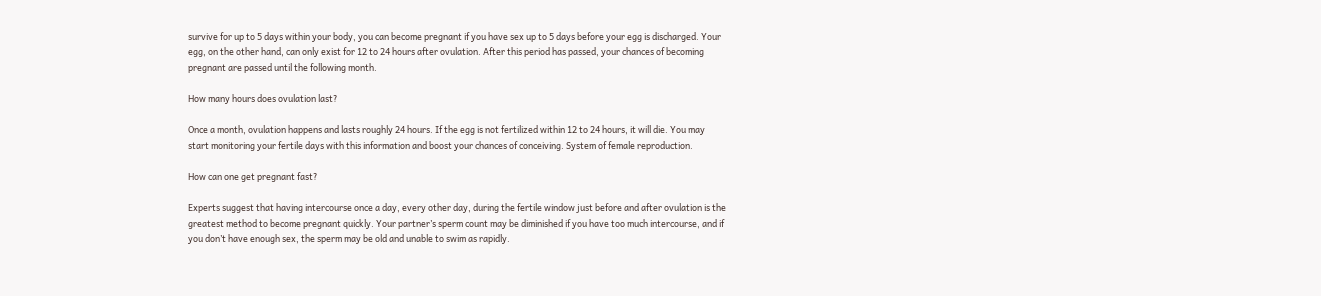survive for up to 5 days within your body, you can become pregnant if you have sex up to 5 days before your egg is discharged. Your egg, on the other hand, can only exist for 12 to 24 hours after ovulation. After this period has passed, your chances of becoming pregnant are passed until the following month.

How many hours does ovulation last?

Once a month, ovulation happens and lasts roughly 24 hours. If the egg is not fertilized within 12 to 24 hours, it will die. You may start monitoring your fertile days with this information and boost your chances of conceiving. System of female reproduction.

How can one get pregnant fast?

Experts suggest that having intercourse once a day, every other day, during the fertile window just before and after ovulation is the greatest method to become pregnant quickly. Your partner’s sperm count may be diminished if you have too much intercourse, and if you don’t have enough sex, the sperm may be old and unable to swim as rapidly.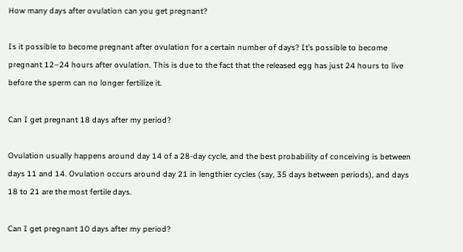How many days after ovulation can you get pregnant?

Is it possible to become pregnant after ovulation for a certain number of days? It’s possible to become pregnant 12–24 hours after ovulation. This is due to the fact that the released egg has just 24 hours to live before the sperm can no longer fertilize it.

Can I get pregnant 18 days after my period?

Ovulation usually happens around day 14 of a 28-day cycle, and the best probability of conceiving is between days 11 and 14. Ovulation occurs around day 21 in lengthier cycles (say, 35 days between periods), and days 18 to 21 are the most fertile days.

Can I get pregnant 10 days after my period?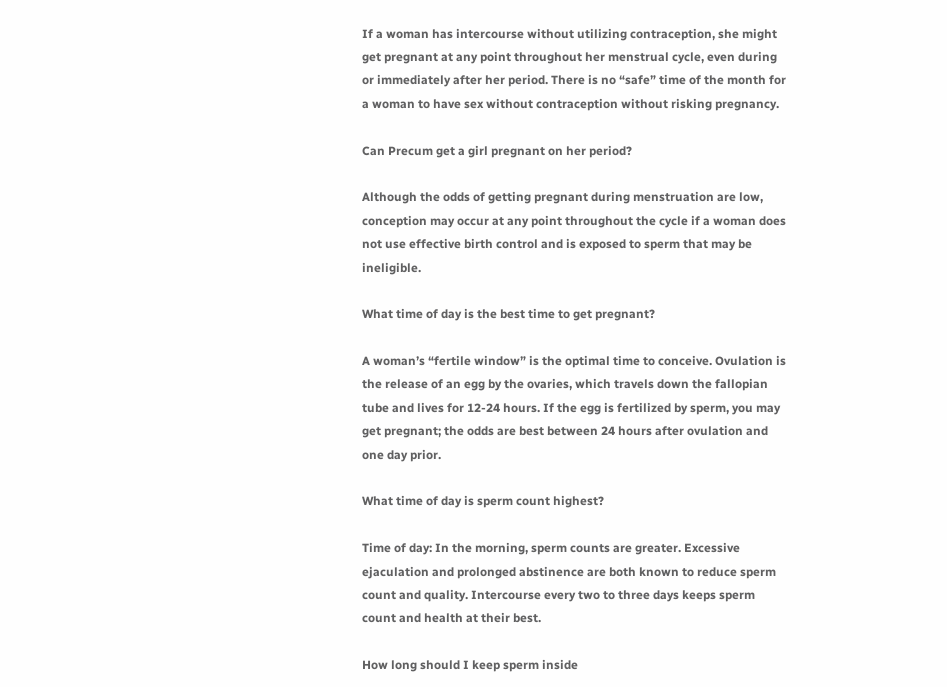If a woman has intercourse without utilizing contraception, she might get pregnant at any point throughout her menstrual cycle, even during or immediately after her period. There is no “safe” time of the month for a woman to have sex without contraception without risking pregnancy.

Can Precum get a girl pregnant on her period?

Although the odds of getting pregnant during menstruation are low, conception may occur at any point throughout the cycle if a woman does not use effective birth control and is exposed to sperm that may be ineligible.

What time of day is the best time to get pregnant?

A woman’s “fertile window” is the optimal time to conceive. Ovulation is the release of an egg by the ovaries, which travels down the fallopian tube and lives for 12-24 hours. If the egg is fertilized by sperm, you may get pregnant; the odds are best between 24 hours after ovulation and one day prior.

What time of day is sperm count highest?

Time of day: In the morning, sperm counts are greater. Excessive ejaculation and prolonged abstinence are both known to reduce sperm count and quality. Intercourse every two to three days keeps sperm count and health at their best.

How long should I keep sperm inside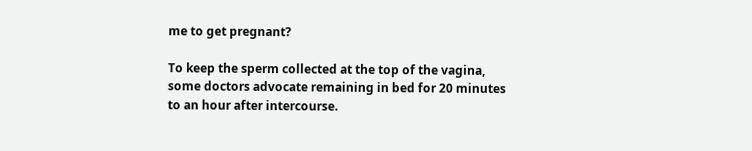me to get pregnant?

To keep the sperm collected at the top of the vagina, some doctors advocate remaining in bed for 20 minutes to an hour after intercourse.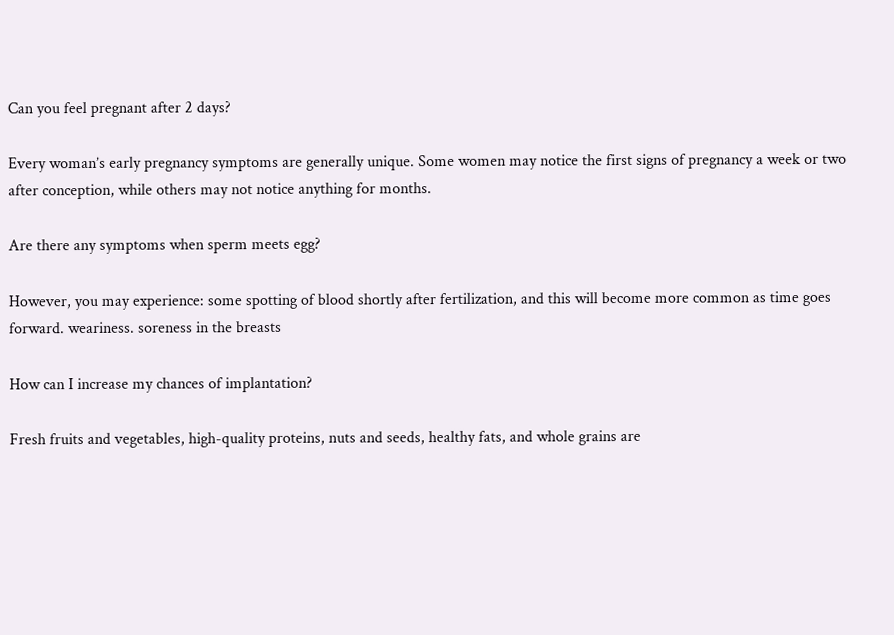Can you feel pregnant after 2 days?

Every woman’s early pregnancy symptoms are generally unique. Some women may notice the first signs of pregnancy a week or two after conception, while others may not notice anything for months.

Are there any symptoms when sperm meets egg?

However, you may experience: some spotting of blood shortly after fertilization, and this will become more common as time goes forward. weariness. soreness in the breasts

How can I increase my chances of implantation?

Fresh fruits and vegetables, high-quality proteins, nuts and seeds, healthy fats, and whole grains are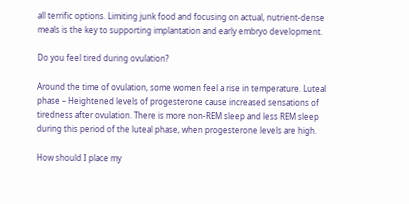all terrific options. Limiting junk food and focusing on actual, nutrient-dense meals is the key to supporting implantation and early embryo development.

Do you feel tired during ovulation?

Around the time of ovulation, some women feel a rise in temperature. Luteal phase – Heightened levels of progesterone cause increased sensations of tiredness after ovulation. There is more non-REM sleep and less REM sleep during this period of the luteal phase, when progesterone levels are high.

How should I place my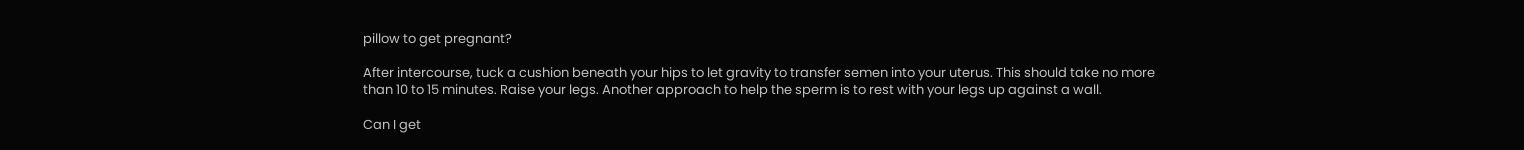pillow to get pregnant?

After intercourse, tuck a cushion beneath your hips to let gravity to transfer semen into your uterus. This should take no more than 10 to 15 minutes. Raise your legs. Another approach to help the sperm is to rest with your legs up against a wall.

Can I get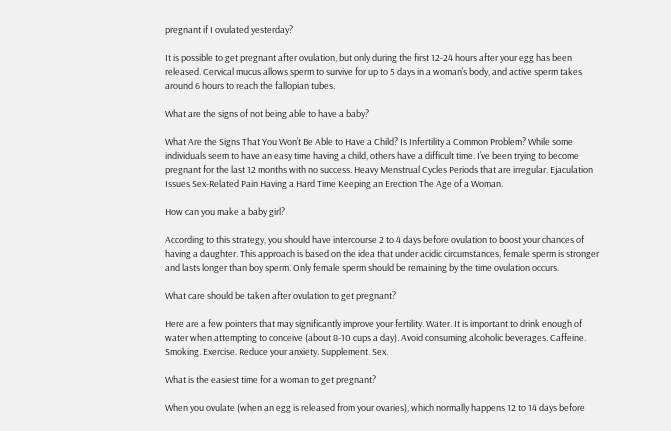pregnant if I ovulated yesterday?

It is possible to get pregnant after ovulation, but only during the first 12-24 hours after your egg has been released. Cervical mucus allows sperm to survive for up to 5 days in a woman’s body, and active sperm takes around 6 hours to reach the fallopian tubes.

What are the signs of not being able to have a baby?

What Are the Signs That You Won’t Be Able to Have a Child? Is Infertility a Common Problem? While some individuals seem to have an easy time having a child, others have a difficult time. I’ve been trying to become pregnant for the last 12 months with no success. Heavy Menstrual Cycles Periods that are irregular. Ejaculation Issues Sex-Related Pain Having a Hard Time Keeping an Erection The Age of a Woman.

How can you make a baby girl?

According to this strategy, you should have intercourse 2 to 4 days before ovulation to boost your chances of having a daughter. This approach is based on the idea that under acidic circumstances, female sperm is stronger and lasts longer than boy sperm. Only female sperm should be remaining by the time ovulation occurs.

What care should be taken after ovulation to get pregnant?

Here are a few pointers that may significantly improve your fertility. Water. It is important to drink enough of water when attempting to conceive (about 8-10 cups a day). Avoid consuming alcoholic beverages. Caffeine. Smoking. Exercise. Reduce your anxiety. Supplement. Sex.

What is the easiest time for a woman to get pregnant?

When you ovulate (when an egg is released from your ovaries), which normally happens 12 to 14 days before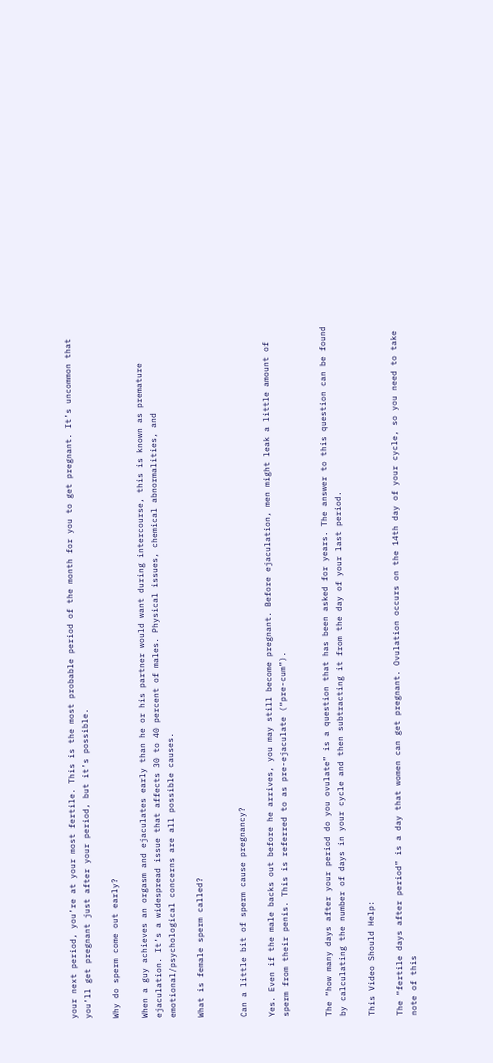your next period, you’re at your most fertile. This is the most probable period of the month for you to get pregnant. It’s uncommon that you’ll get pregnant just after your period, but it’s possible.

Why do sperm come out early?

When a guy achieves an orgasm and ejaculates early than he or his partner would want during intercourse, this is known as premature ejaculation. It’s a widespread issue that affects 30 to 40 percent of males. Physical issues, chemical abnormalities, and emotional/psychological concerns are all possible causes.

What is female sperm called?


Can a little bit of sperm cause pregnancy?

Yes. Even if the male backs out before he arrives, you may still become pregnant. Before ejaculation, men might leak a little amount of sperm from their penis. This is referred to as pre-ejaculate (“pre-cum”).


The “how many days after your period do you ovulate” is a question that has been asked for years. The answer to this question can be found by calculating the number of days in your cycle and then subtracting it from the day of your last period.

This Video Should Help:

The “fertile days after period” is a day that women can get pregnant. Ovulation occurs on the 14th day of your cycle, so you need to take note of this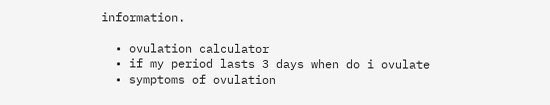information.

  • ovulation calculator
  • if my period lasts 3 days when do i ovulate
  • symptoms of ovulation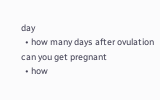day
  • how many days after ovulation can you get pregnant
  • how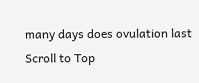many days does ovulation last
Scroll to Top